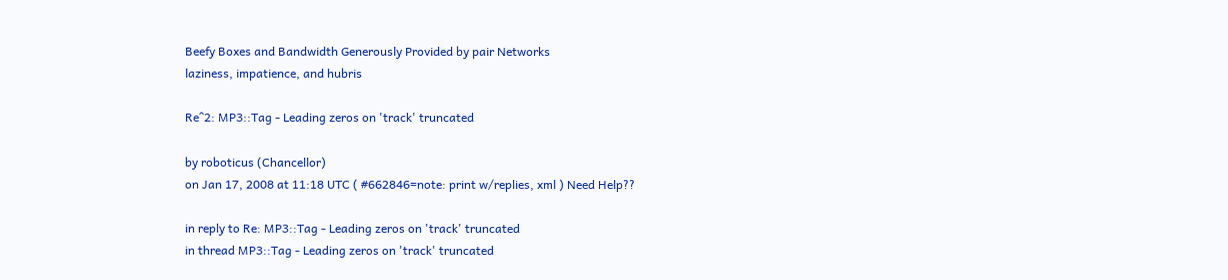Beefy Boxes and Bandwidth Generously Provided by pair Networks
laziness, impatience, and hubris

Re^2: MP3::Tag - Leading zeros on 'track' truncated

by roboticus (Chancellor)
on Jan 17, 2008 at 11:18 UTC ( #662846=note: print w/replies, xml ) Need Help??

in reply to Re: MP3::Tag - Leading zeros on 'track' truncated
in thread MP3::Tag - Leading zeros on 'track' truncated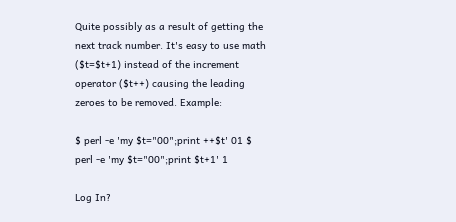Quite possibly as a result of getting the next track number. It's easy to use math ($t=$t+1) instead of the increment operator ($t++) causing the leading zeroes to be removed. Example:

$ perl -e 'my $t="00";print ++$t' 01 $ perl -e 'my $t="00";print $t+1' 1

Log In?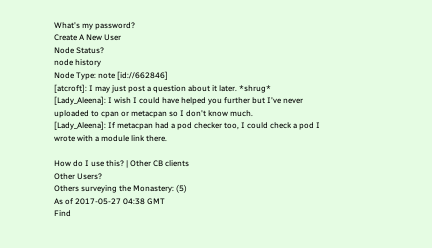What's my password?
Create A New User
Node Status?
node history
Node Type: note [id://662846]
[atcroft]: I may just post a question about it later. *shrug*
[Lady_Aleena]: I wish I could have helped you further but I've never uploaded to cpan or metacpan so I don't know much.
[Lady_Aleena]: If metacpan had a pod checker too, I could check a pod I wrote with a module link there.

How do I use this? | Other CB clients
Other Users?
Others surveying the Monastery: (5)
As of 2017-05-27 04:38 GMT
Find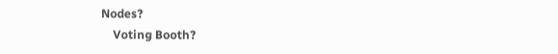Nodes?
    Voting Booth?